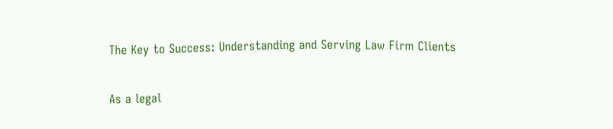The Key to Success: Understanding and Serving Law Firm Clients

As a legal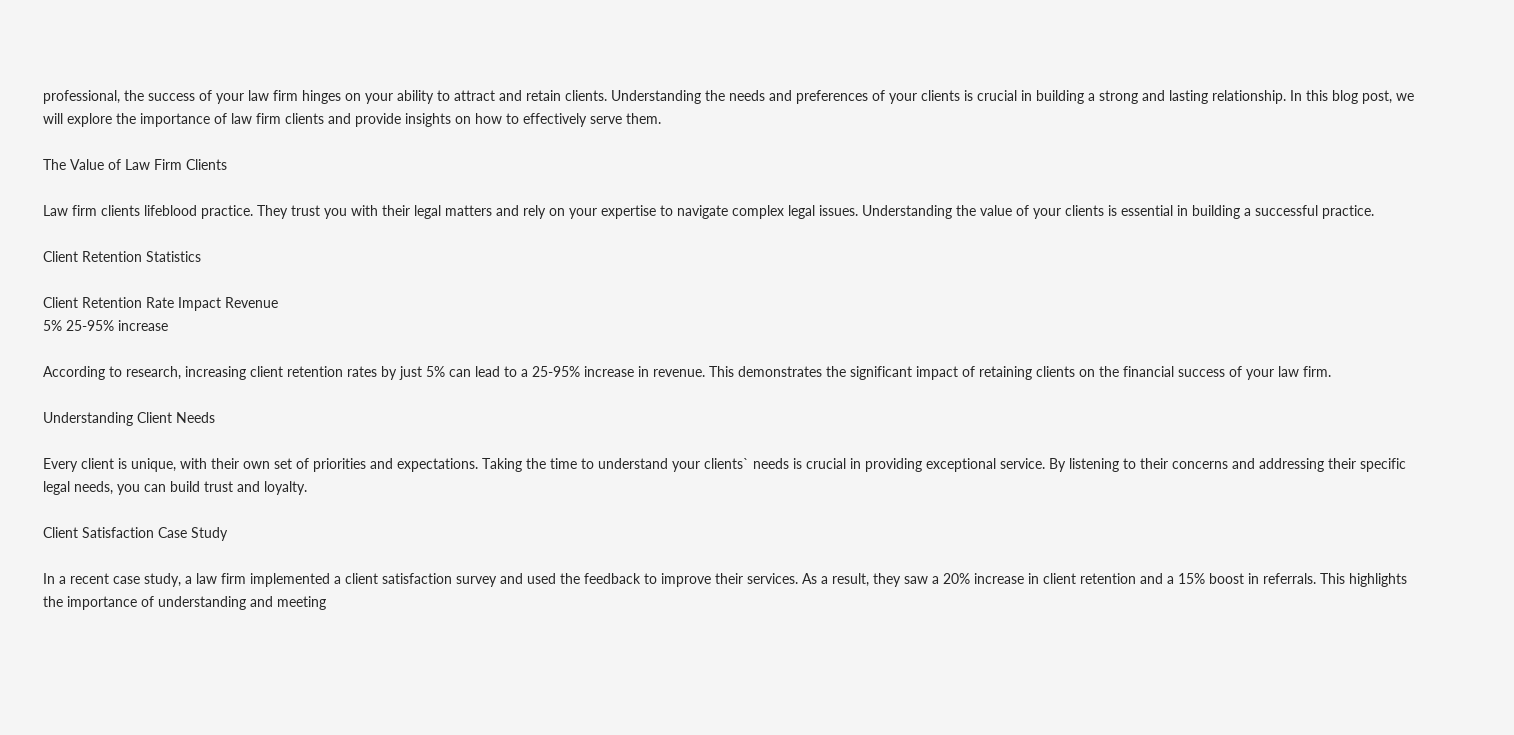professional, the success of your law firm hinges on your ability to attract and retain clients. Understanding the needs and preferences of your clients is crucial in building a strong and lasting relationship. In this blog post, we will explore the importance of law firm clients and provide insights on how to effectively serve them.

The Value of Law Firm Clients

Law firm clients lifeblood practice. They trust you with their legal matters and rely on your expertise to navigate complex legal issues. Understanding the value of your clients is essential in building a successful practice.

Client Retention Statistics

Client Retention Rate Impact Revenue
5% 25-95% increase

According to research, increasing client retention rates by just 5% can lead to a 25-95% increase in revenue. This demonstrates the significant impact of retaining clients on the financial success of your law firm.

Understanding Client Needs

Every client is unique, with their own set of priorities and expectations. Taking the time to understand your clients` needs is crucial in providing exceptional service. By listening to their concerns and addressing their specific legal needs, you can build trust and loyalty.

Client Satisfaction Case Study

In a recent case study, a law firm implemented a client satisfaction survey and used the feedback to improve their services. As a result, they saw a 20% increase in client retention and a 15% boost in referrals. This highlights the importance of understanding and meeting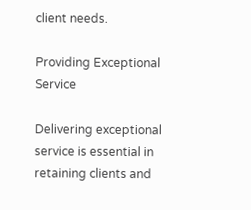client needs.

Providing Exceptional Service

Delivering exceptional service is essential in retaining clients and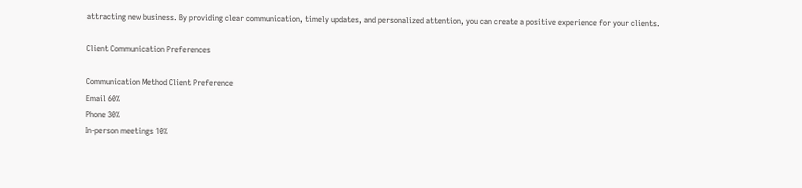attracting new business. By providing clear communication, timely updates, and personalized attention, you can create a positive experience for your clients.

Client Communication Preferences

Communication Method Client Preference
Email 60%
Phone 30%
In-person meetings 10%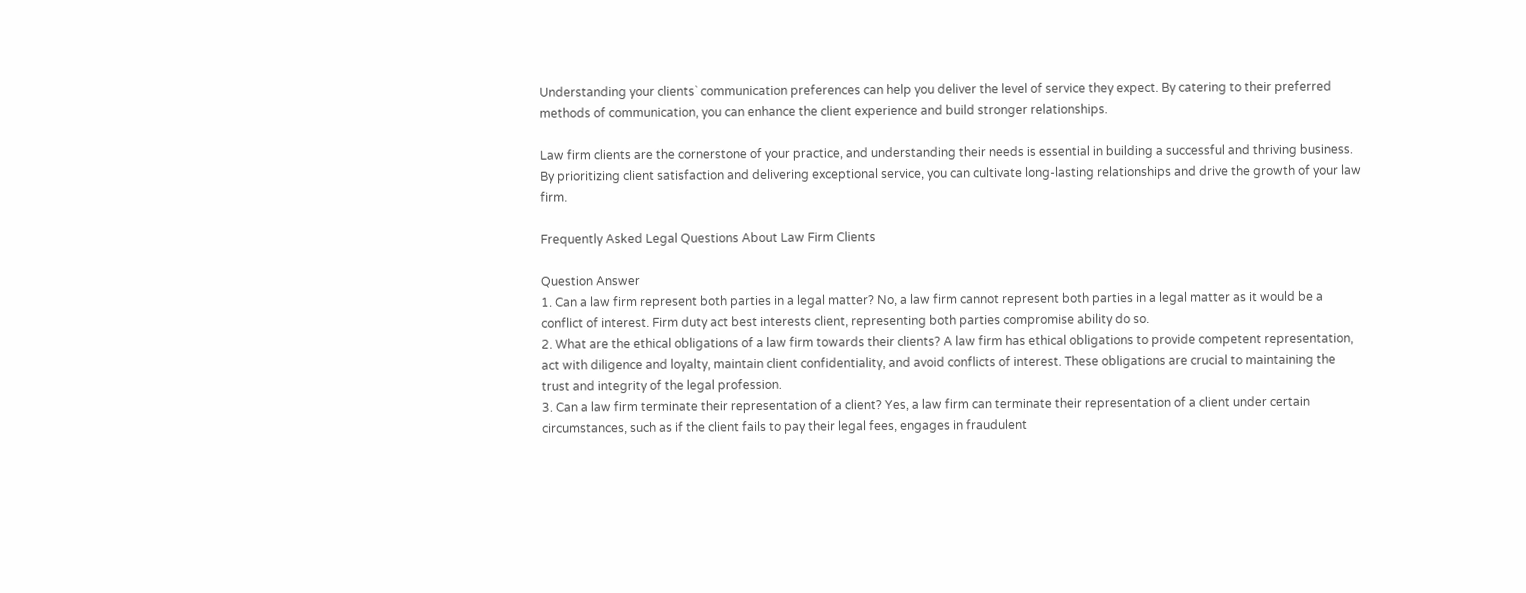Understanding your clients` communication preferences can help you deliver the level of service they expect. By catering to their preferred methods of communication, you can enhance the client experience and build stronger relationships.

Law firm clients are the cornerstone of your practice, and understanding their needs is essential in building a successful and thriving business. By prioritizing client satisfaction and delivering exceptional service, you can cultivate long-lasting relationships and drive the growth of your law firm.

Frequently Asked Legal Questions About Law Firm Clients

Question Answer
1. Can a law firm represent both parties in a legal matter? No, a law firm cannot represent both parties in a legal matter as it would be a conflict of interest. Firm duty act best interests client, representing both parties compromise ability do so.
2. What are the ethical obligations of a law firm towards their clients? A law firm has ethical obligations to provide competent representation, act with diligence and loyalty, maintain client confidentiality, and avoid conflicts of interest. These obligations are crucial to maintaining the trust and integrity of the legal profession.
3. Can a law firm terminate their representation of a client? Yes, a law firm can terminate their representation of a client under certain circumstances, such as if the client fails to pay their legal fees, engages in fraudulent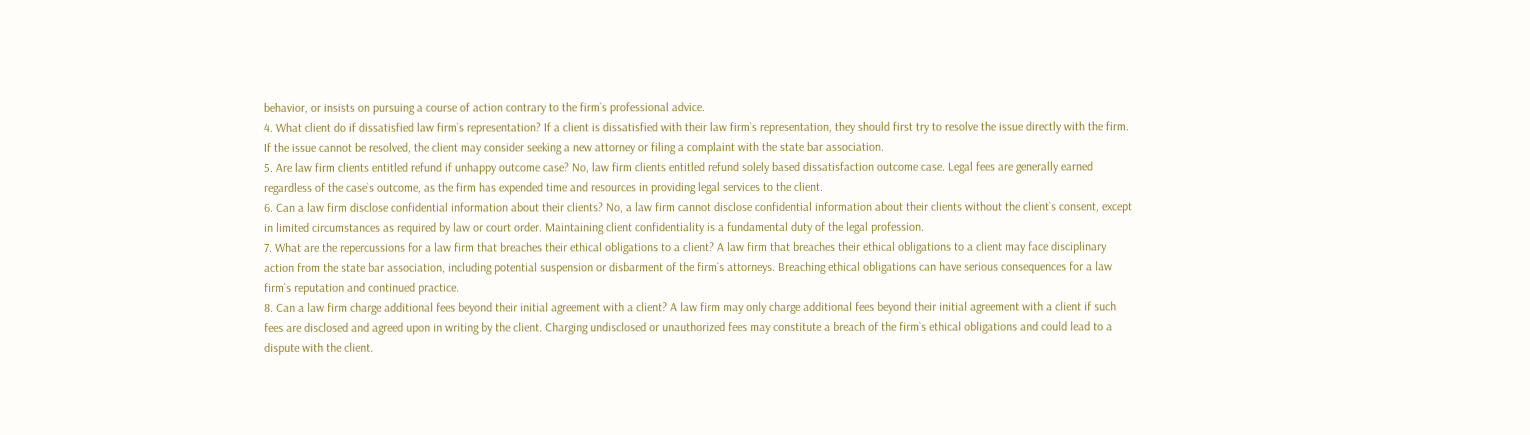behavior, or insists on pursuing a course of action contrary to the firm`s professional advice.
4. What client do if dissatisfied law firm`s representation? If a client is dissatisfied with their law firm`s representation, they should first try to resolve the issue directly with the firm. If the issue cannot be resolved, the client may consider seeking a new attorney or filing a complaint with the state bar association.
5. Are law firm clients entitled refund if unhappy outcome case? No, law firm clients entitled refund solely based dissatisfaction outcome case. Legal fees are generally earned regardless of the case`s outcome, as the firm has expended time and resources in providing legal services to the client.
6. Can a law firm disclose confidential information about their clients? No, a law firm cannot disclose confidential information about their clients without the client`s consent, except in limited circumstances as required by law or court order. Maintaining client confidentiality is a fundamental duty of the legal profession.
7. What are the repercussions for a law firm that breaches their ethical obligations to a client? A law firm that breaches their ethical obligations to a client may face disciplinary action from the state bar association, including potential suspension or disbarment of the firm`s attorneys. Breaching ethical obligations can have serious consequences for a law firm`s reputation and continued practice.
8. Can a law firm charge additional fees beyond their initial agreement with a client? A law firm may only charge additional fees beyond their initial agreement with a client if such fees are disclosed and agreed upon in writing by the client. Charging undisclosed or unauthorized fees may constitute a breach of the firm`s ethical obligations and could lead to a dispute with the client.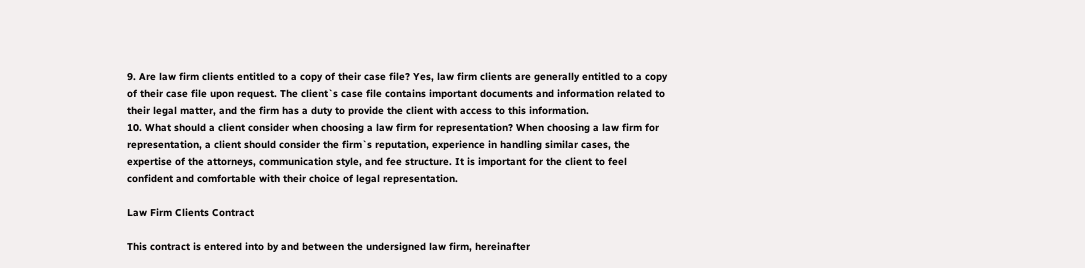9. Are law firm clients entitled to a copy of their case file? Yes, law firm clients are generally entitled to a copy of their case file upon request. The client`s case file contains important documents and information related to their legal matter, and the firm has a duty to provide the client with access to this information.
10. What should a client consider when choosing a law firm for representation? When choosing a law firm for representation, a client should consider the firm`s reputation, experience in handling similar cases, the expertise of the attorneys, communication style, and fee structure. It is important for the client to feel confident and comfortable with their choice of legal representation.

Law Firm Clients Contract

This contract is entered into by and between the undersigned law firm, hereinafter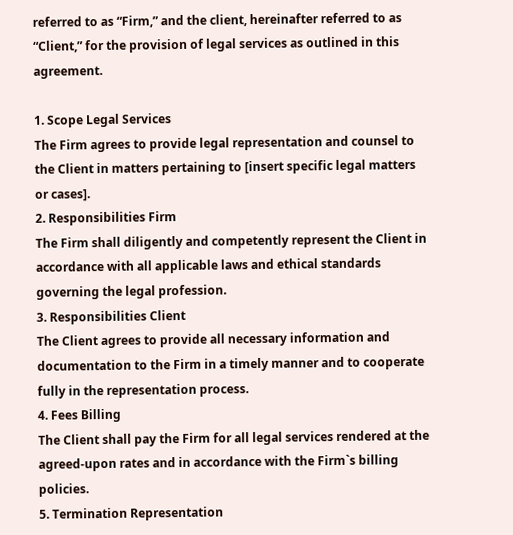referred to as “Firm,” and the client, hereinafter referred to as “Client,” for the provision of legal services as outlined in this agreement.

1. Scope Legal Services
The Firm agrees to provide legal representation and counsel to the Client in matters pertaining to [insert specific legal matters or cases].
2. Responsibilities Firm
The Firm shall diligently and competently represent the Client in accordance with all applicable laws and ethical standards governing the legal profession.
3. Responsibilities Client
The Client agrees to provide all necessary information and documentation to the Firm in a timely manner and to cooperate fully in the representation process.
4. Fees Billing
The Client shall pay the Firm for all legal services rendered at the agreed-upon rates and in accordance with the Firm`s billing policies.
5. Termination Representation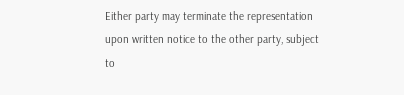Either party may terminate the representation upon written notice to the other party, subject to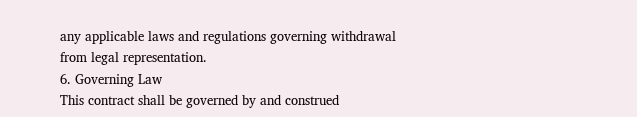any applicable laws and regulations governing withdrawal from legal representation.
6. Governing Law
This contract shall be governed by and construed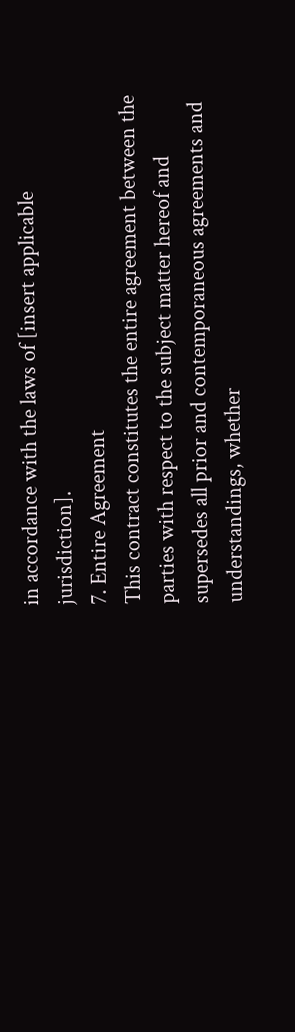in accordance with the laws of [insert applicable jurisdiction].
7. Entire Agreement
This contract constitutes the entire agreement between the parties with respect to the subject matter hereof and supersedes all prior and contemporaneous agreements and understandings, whether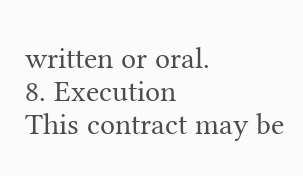written or oral.
8. Execution
This contract may be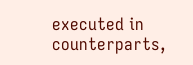executed in counterparts,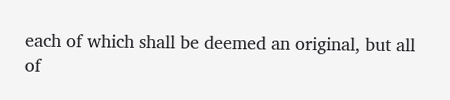each of which shall be deemed an original, but all of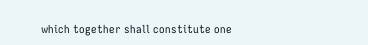which together shall constitute one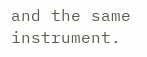and the same instrument.